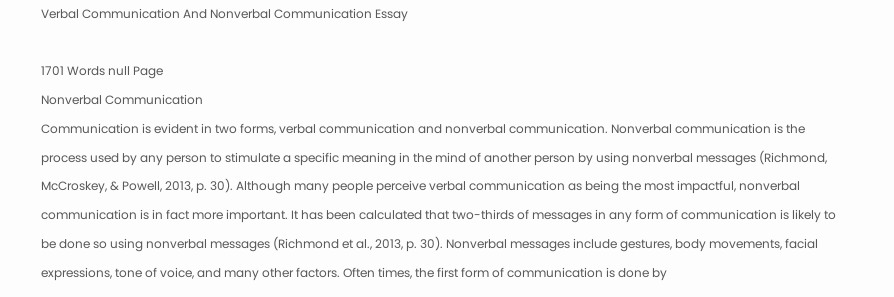Verbal Communication And Nonverbal Communication Essay

1701 Words null Page
Nonverbal Communication
Communication is evident in two forms, verbal communication and nonverbal communication. Nonverbal communication is the process used by any person to stimulate a specific meaning in the mind of another person by using nonverbal messages (Richmond, McCroskey, & Powell, 2013, p. 30). Although many people perceive verbal communication as being the most impactful, nonverbal communication is in fact more important. It has been calculated that two-thirds of messages in any form of communication is likely to be done so using nonverbal messages (Richmond et al., 2013, p. 30). Nonverbal messages include gestures, body movements, facial expressions, tone of voice, and many other factors. Often times, the first form of communication is done by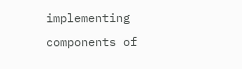implementing components of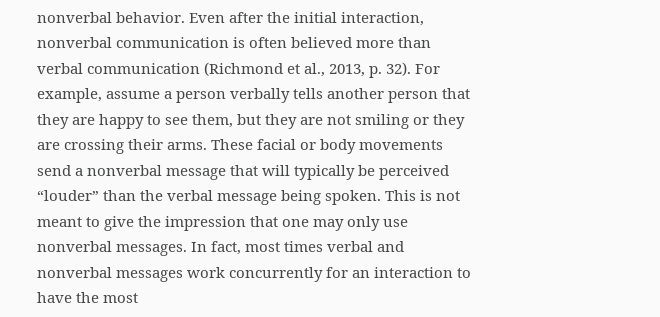nonverbal behavior. Even after the initial interaction, nonverbal communication is often believed more than verbal communication (Richmond et al., 2013, p. 32). For example, assume a person verbally tells another person that they are happy to see them, but they are not smiling or they are crossing their arms. These facial or body movements send a nonverbal message that will typically be perceived “louder” than the verbal message being spoken. This is not meant to give the impression that one may only use nonverbal messages. In fact, most times verbal and nonverbal messages work concurrently for an interaction to have the most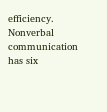efficiency. Nonverbal communication has six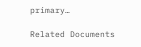primary…

Related Documents